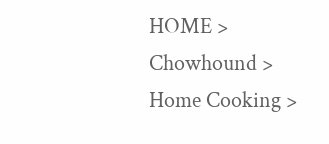HOME > Chowhound > Home Cooking >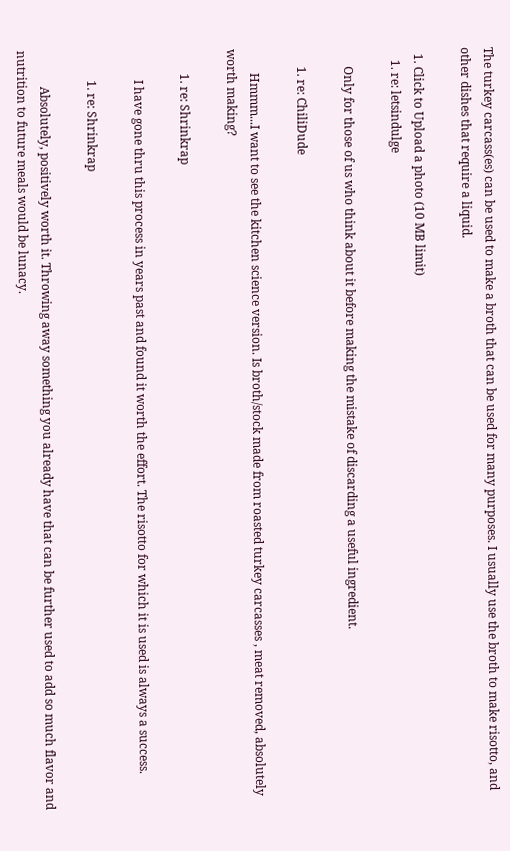The turkey carcass(es) can be used to make a broth that can be used for many purposes. I usually use the broth to make risotto, and other dishes that require a liquid.

  1. Click to Upload a photo (10 MB limit)
    1. re: letsindulge

      Only for those of us who think about it before making the mistake of discarding a useful ingredient.

      1. re: ChiliDude

        Hmmm...I want to see the kitchen science version. Is broth/stock made from roasted turkey carcasses , meat removed, absolutely worth making?

        1. re: Shrinkrap

          I have gone thru this process in years past and found it worth the effort. The risotto for which it is used is always a success.

          1. re: Shrinkrap

            Absolutely, positively worth it. Throwing away something you already have that can be further used to add so much flavor and nutrition to future meals would be lunacy.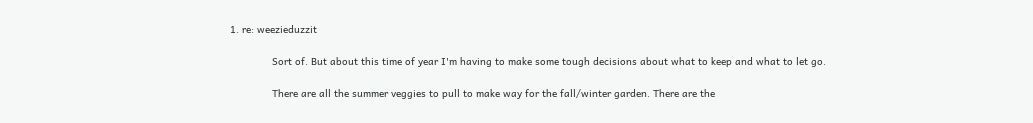1. re: weezieduzzit

              Sort of. But about this time of year I'm having to make some tough decisions about what to keep and what to let go.

              There are all the summer veggies to pull to make way for the fall/winter garden. There are the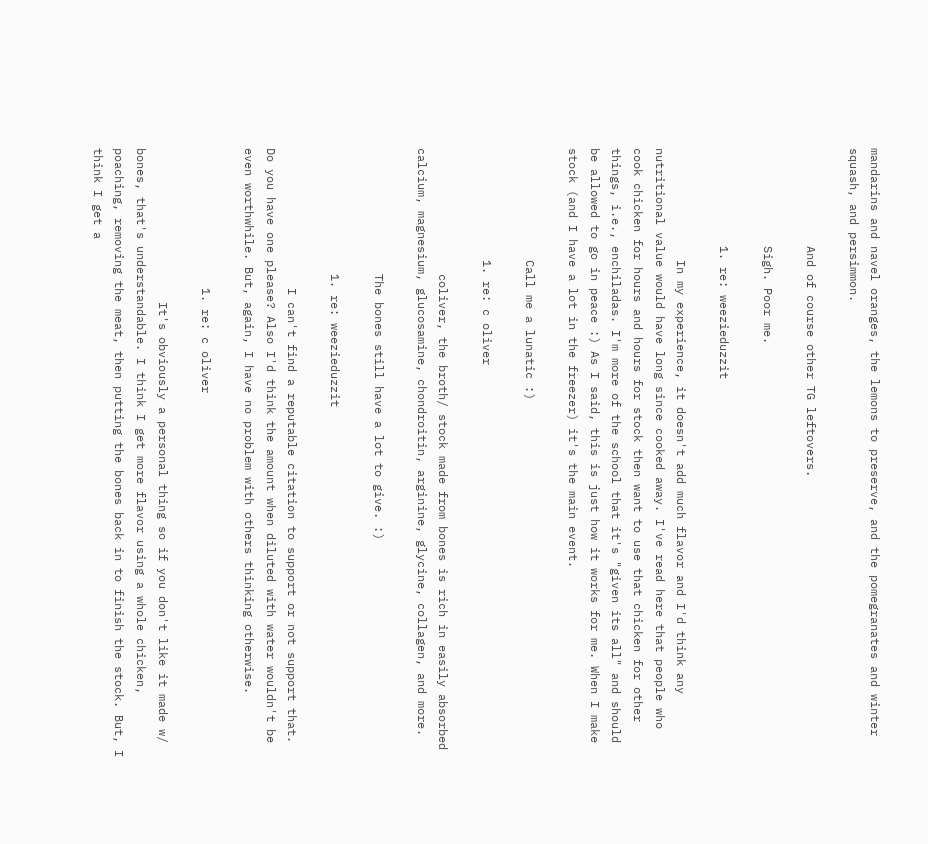mandarins and navel oranges, the lemons to preserve, and the pomegranates and winter squash, and persimmon.

              And of course other TG leftovers.

              Sigh. Poor me.

              1. re: weezieduzzit

                In my experience, it doesn't add much flavor and I'd think any nutritional value would have long since cooked away. I've read here that people who cook chicken for hours and hours for stock then want to use that chicken for other things, i.e., enchiladas. I'm more of the school that it's "given its all" and should be allowed to go in peace :) As I said, this is just how it works for me. When I make stock (and I have a lot in the freezer) it's the main event.

                Call me a lunatic :)

                1. re: c oliver

                  coliver, the broth/ stock made from bones is rich in easily absorbed calcium, magnesium, glucosamine, chondroitin, arginine, glycine, collagen, and more.

                  The bones still have a lot to give. :)

                  1. re: weezieduzzit

                    I can't find a reputable citation to support or not support that. Do you have one please? Also I'd think the amount when diluted with water wouldn't be even worthwhile. But, again, I have no problem with others thinking otherwise.

                    1. re: c oliver

                      It's obviously a personal thing so if you don't like it made w/ bones, that's understandable. I think I get more flavor using a whole chicken, poaching, removing the meat, then putting the bones back in to finish the stock. But, I think I get a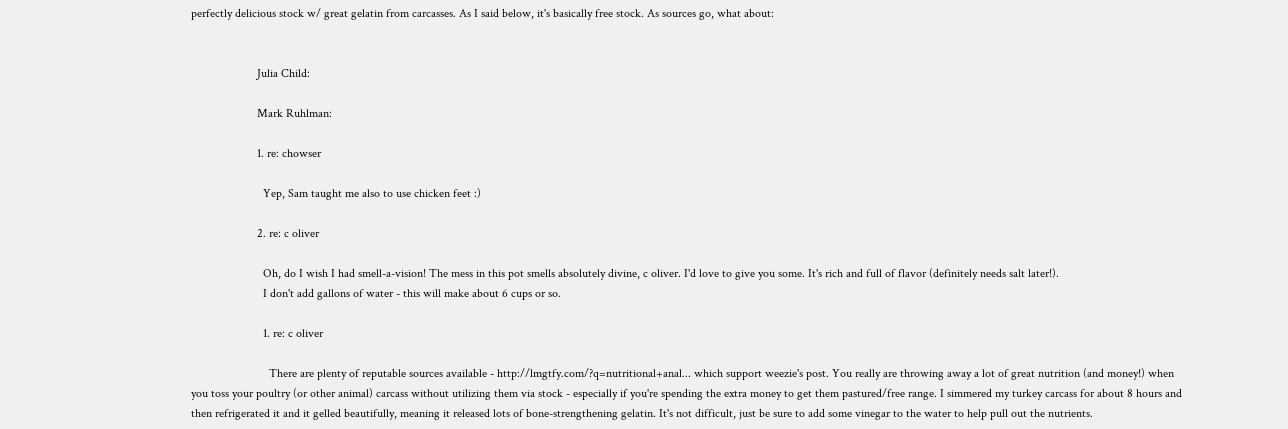perfectly delicious stock w/ great gelatin from carcasses. As I said below, it's basically free stock. As sources go, what about:


                      Julia Child:

                      Mark Ruhlman:

                      1. re: chowser

                        Yep, Sam taught me also to use chicken feet :)

                      2. re: c oliver

                        Oh, do I wish I had smell-a-vision! The mess in this pot smells absolutely divine, c oliver. I'd love to give you some. It's rich and full of flavor (definitely needs salt later!).
                        I don't add gallons of water - this will make about 6 cups or so.

                        1. re: c oliver

                          There are plenty of reputable sources available - http://lmgtfy.com/?q=nutritional+anal... which support weezie's post. You really are throwing away a lot of great nutrition (and money!) when you toss your poultry (or other animal) carcass without utilizing them via stock - especially if you're spending the extra money to get them pastured/free range. I simmered my turkey carcass for about 8 hours and then refrigerated it and it gelled beautifully, meaning it released lots of bone-strengthening gelatin. It's not difficult, just be sure to add some vinegar to the water to help pull out the nutrients.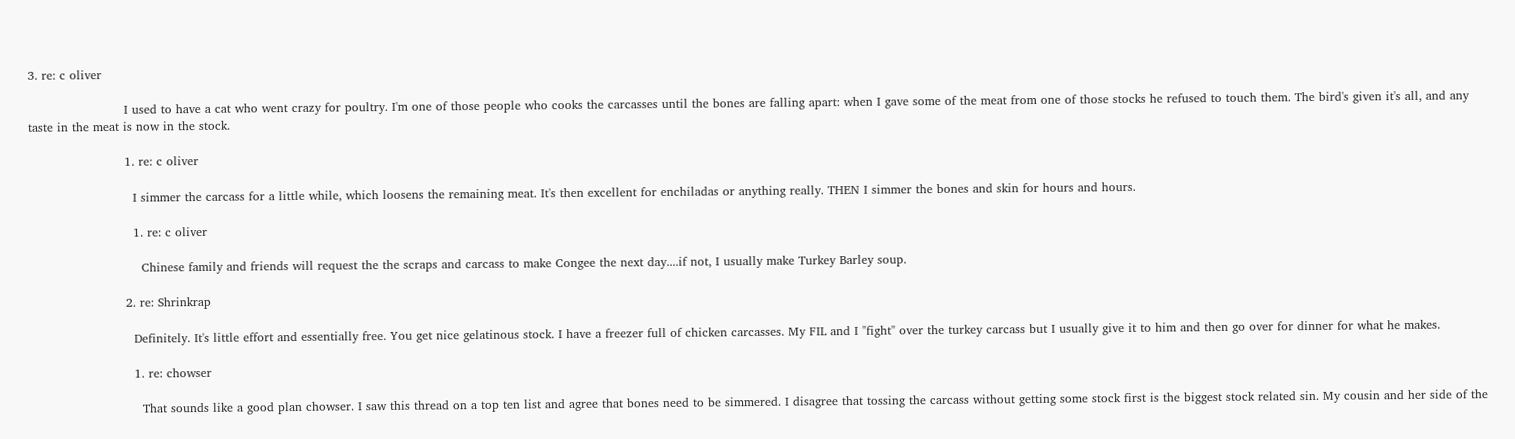3. re: c oliver

                        I used to have a cat who went crazy for poultry. I'm one of those people who cooks the carcasses until the bones are falling apart: when I gave some of the meat from one of those stocks he refused to touch them. The bird's given it's all, and any taste in the meat is now in the stock.

                        1. re: c oliver

                          I simmer the carcass for a little while, which loosens the remaining meat. It's then excellent for enchiladas or anything really. THEN I simmer the bones and skin for hours and hours.

                          1. re: c oliver

                            Chinese family and friends will request the the scraps and carcass to make Congee the next day....if not, I usually make Turkey Barley soup.

                        2. re: Shrinkrap

                          Definitely. It's little effort and essentially free. You get nice gelatinous stock. I have a freezer full of chicken carcasses. My FIL and I "fight" over the turkey carcass but I usually give it to him and then go over for dinner for what he makes.

                          1. re: chowser

                            That sounds like a good plan chowser. I saw this thread on a top ten list and agree that bones need to be simmered. I disagree that tossing the carcass without getting some stock first is the biggest stock related sin. My cousin and her side of the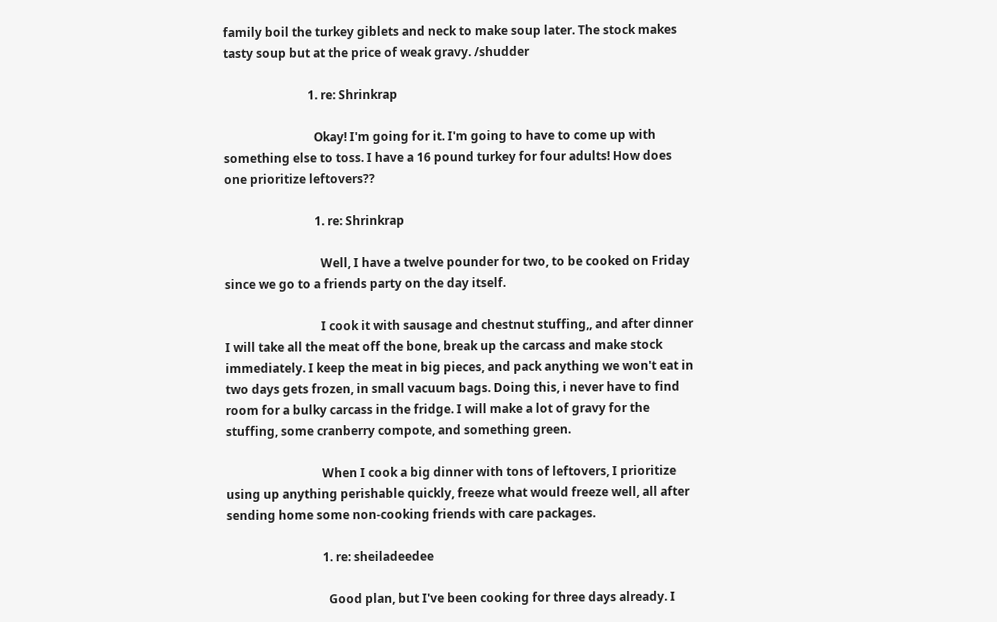family boil the turkey giblets and neck to make soup later. The stock makes tasty soup but at the price of weak gravy. /shudder

                            1. re: Shrinkrap

                              Okay! I'm going for it. I'm going to have to come up with something else to toss. I have a 16 pound turkey for four adults! How does one prioritize leftovers??

                              1. re: Shrinkrap

                                Well, I have a twelve pounder for two, to be cooked on Friday since we go to a friends party on the day itself.

                                I cook it with sausage and chestnut stuffing,, and after dinner I will take all the meat off the bone, break up the carcass and make stock immediately. I keep the meat in big pieces, and pack anything we won't eat in two days gets frozen, in small vacuum bags. Doing this, i never have to find room for a bulky carcass in the fridge. I will make a lot of gravy for the stuffing, some cranberry compote, and something green.

                                When I cook a big dinner with tons of leftovers, I prioritize using up anything perishable quickly, freeze what would freeze well, all after sending home some non-cooking friends with care packages.

                                1. re: sheiladeedee

                                  Good plan, but I've been cooking for three days already. I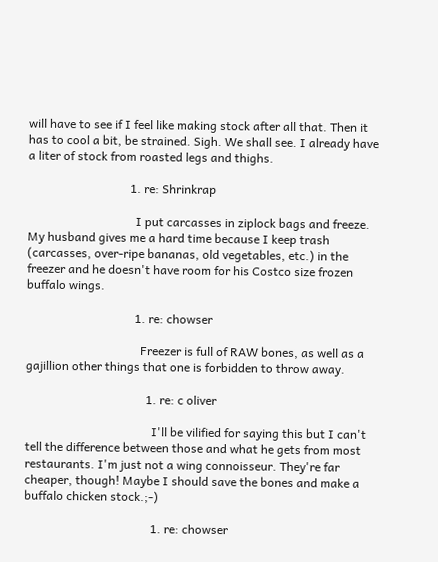will have to see if I feel like making stock after all that. Then it has to cool a bit, be strained. Sigh. We shall see. I already have a liter of stock from roasted legs and thighs.

                                  1. re: Shrinkrap

                                    I put carcasses in ziplock bags and freeze. My husband gives me a hard time because I keep trash (carcasses, over-ripe bananas, old vegetables, etc.) in the freezer and he doesn't have room for his Costco size frozen buffalo wings.

                                    1. re: chowser

                                      Freezer is full of RAW bones, as well as a gajillion other things that one is forbidden to throw away.

                                        1. re: c oliver

                                          I'll be vilified for saying this but I can't tell the difference between those and what he gets from most restaurants. I'm just not a wing connoisseur. They're far cheaper, though! Maybe I should save the bones and make a buffalo chicken stock.;-)

                                          1. re: chowser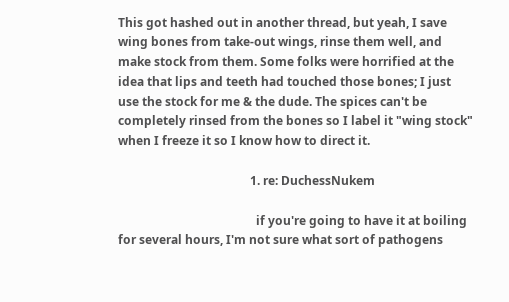This got hashed out in another thread, but yeah, I save wing bones from take-out wings, rinse them well, and make stock from them. Some folks were horrified at the idea that lips and teeth had touched those bones; I just use the stock for me & the dude. The spices can't be completely rinsed from the bones so I label it "wing stock" when I freeze it so I know how to direct it.

                                            1. re: DuchessNukem

                                              if you're going to have it at boiling for several hours, I'm not sure what sort of pathogens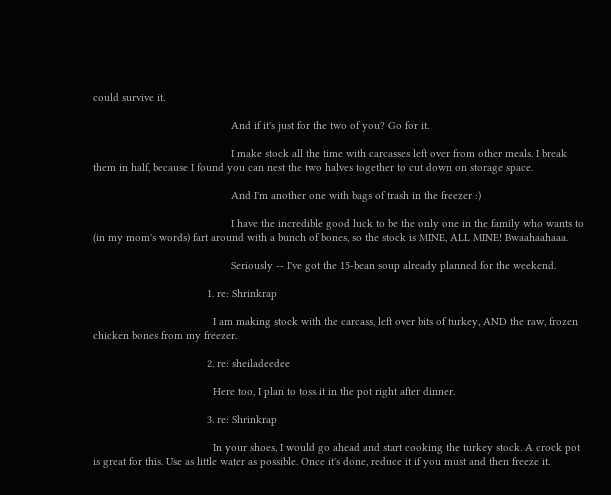could survive it.

                                              And if it's just for the two of you? Go for it.

                                              I make stock all the time with carcasses left over from other meals. I break them in half, because I found you can nest the two halves together to cut down on storage space.

                                              And I'm another one with bags of trash in the freezer :)

                                              I have the incredible good luck to be the only one in the family who wants to (in my mom's words) fart around with a bunch of bones, so the stock is MINE, ALL MINE! Bwaahaahaaa.

                                              Seriously -- I've got the 15-bean soup already planned for the weekend.

                                      1. re: Shrinkrap

                                        I am making stock with the carcass, left over bits of turkey, AND the raw, frozen chicken bones from my freezer.

                                      2. re: sheiladeedee

                                        Here too, I plan to toss it in the pot right after dinner.

                                      3. re: Shrinkrap

                                        In your shoes, I would go ahead and start cooking the turkey stock. A crock pot is great for this. Use as little water as possible. Once it's done, reduce it if you must and then freeze it.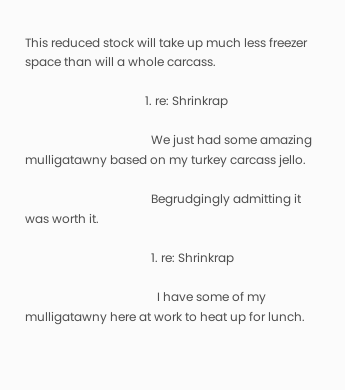This reduced stock will take up much less freezer space than will a whole carcass.

                                        1. re: Shrinkrap

                                          We just had some amazing mulligatawny based on my turkey carcass jello.

                                          Begrudgingly admitting it was worth it.

                                          1. re: Shrinkrap

                                            I have some of my mulligatawny here at work to heat up for lunch.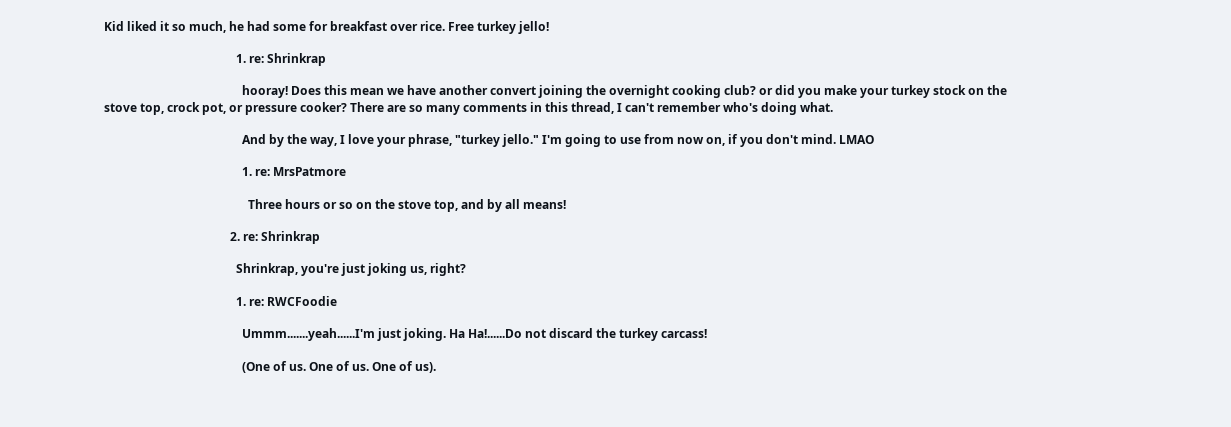Kid liked it so much, he had some for breakfast over rice. Free turkey jello!

                                            1. re: Shrinkrap

                                              hooray! Does this mean we have another convert joining the overnight cooking club? or did you make your turkey stock on the stove top, crock pot, or pressure cooker? There are so many comments in this thread, I can't remember who's doing what.

                                              And by the way, I love your phrase, "turkey jello." I'm going to use from now on, if you don't mind. LMAO

                                              1. re: MrsPatmore

                                                Three hours or so on the stove top, and by all means!

                                          2. re: Shrinkrap

                                            Shrinkrap, you're just joking us, right?

                                            1. re: RWCFoodie

                                              Ummm.......yeah......I'm just joking. Ha Ha!......Do not discard the turkey carcass!

                                              (One of us. One of us. One of us).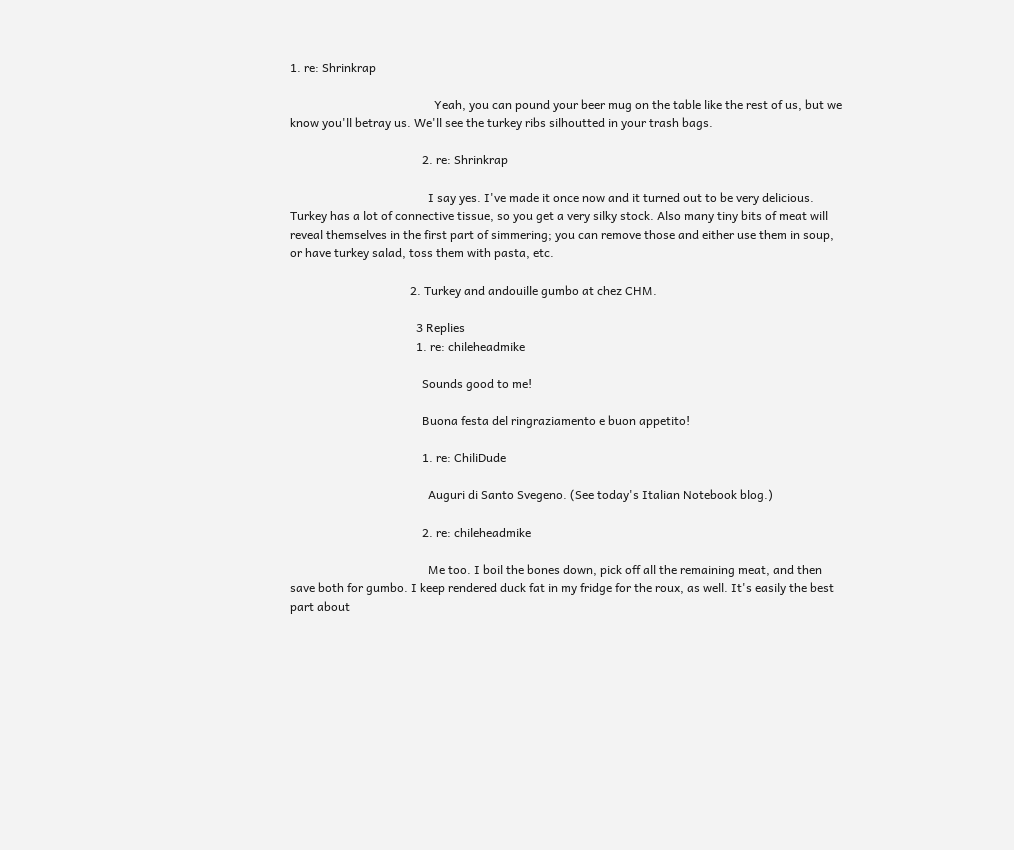1. re: Shrinkrap

                                                Yeah, you can pound your beer mug on the table like the rest of us, but we know you'll betray us. We'll see the turkey ribs silhoutted in your trash bags.

                                            2. re: Shrinkrap

                                              I say yes. I've made it once now and it turned out to be very delicious. Turkey has a lot of connective tissue, so you get a very silky stock. Also many tiny bits of meat will reveal themselves in the first part of simmering; you can remove those and either use them in soup, or have turkey salad, toss them with pasta, etc.

                                        2. Turkey and andouille gumbo at chez CHM.

                                          3 Replies
                                          1. re: chileheadmike

                                            Sounds good to me!

                                            Buona festa del ringraziamento e buon appetito!

                                            1. re: ChiliDude

                                              Auguri di Santo Svegeno. (See today's Italian Notebook blog.)

                                            2. re: chileheadmike

                                              Me too. I boil the bones down, pick off all the remaining meat, and then save both for gumbo. I keep rendered duck fat in my fridge for the roux, as well. It's easily the best part about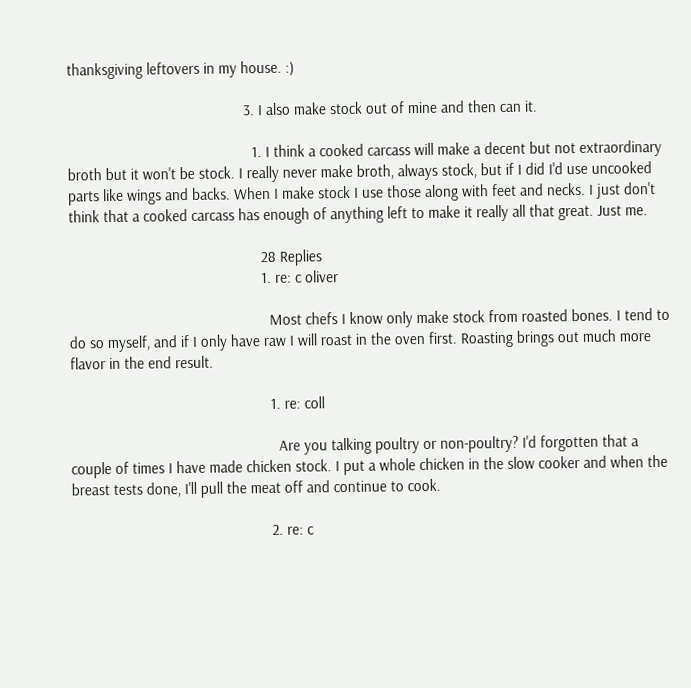thanksgiving leftovers in my house. :)

                                            3. I also make stock out of mine and then can it.

                                              1. I think a cooked carcass will make a decent but not extraordinary broth but it won't be stock. I really never make broth, always stock, but if I did I'd use uncooked parts like wings and backs. When I make stock I use those along with feet and necks. I just don't think that a cooked carcass has enough of anything left to make it really all that great. Just me.

                                                28 Replies
                                                1. re: c oliver

                                                  Most chefs I know only make stock from roasted bones. I tend to do so myself, and if I only have raw I will roast in the oven first. Roasting brings out much more flavor in the end result.

                                                  1. re: coll

                                                    Are you talking poultry or non-poultry? I'd forgotten that a couple of times I have made chicken stock. I put a whole chicken in the slow cooker and when the breast tests done, I'll pull the meat off and continue to cook.

                                                  2. re: c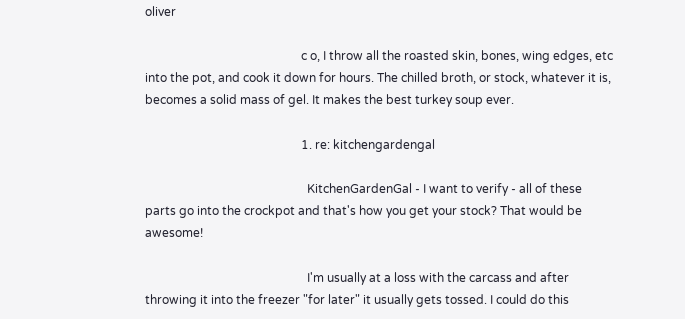oliver

                                                    c o, I throw all the roasted skin, bones, wing edges, etc into the pot, and cook it down for hours. The chilled broth, or stock, whatever it is, becomes a solid mass of gel. It makes the best turkey soup ever.

                                                    1. re: kitchengardengal

                                                      KitchenGardenGal - I want to verify - all of these parts go into the crockpot and that's how you get your stock? That would be awesome!

                                                      I'm usually at a loss with the carcass and after throwing it into the freezer "for later" it usually gets tossed. I could do this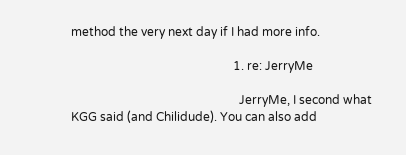method the very next day if I had more info.

                                                      1. re: JerryMe

                                                        JerryMe, I second what KGG said (and Chilidude). You can also add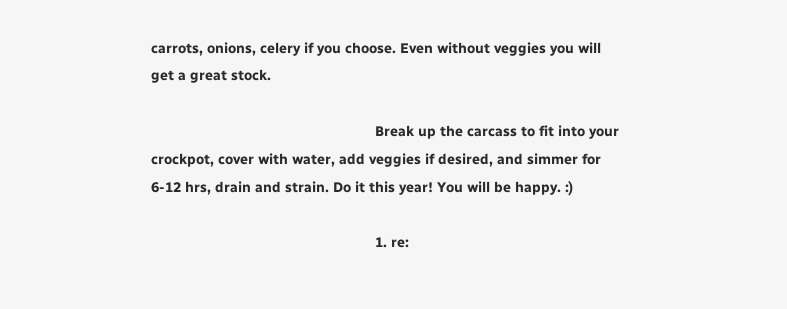carrots, onions, celery if you choose. Even without veggies you will get a great stock.

                                                        Break up the carcass to fit into your crockpot, cover with water, add veggies if desired, and simmer for 6-12 hrs, drain and strain. Do it this year! You will be happy. :)

                                                        1. re: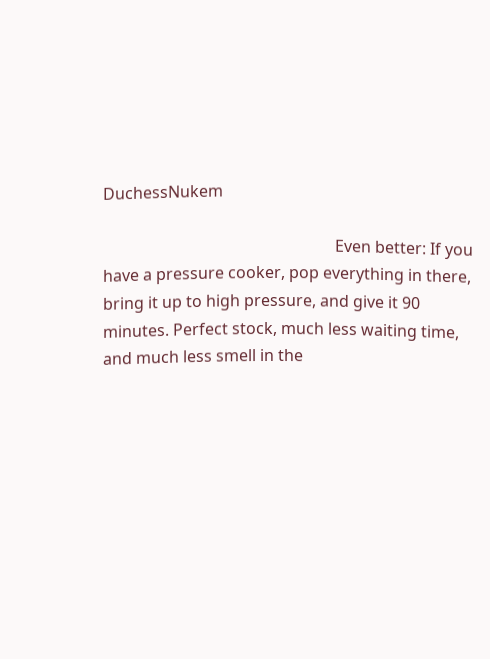DuchessNukem

                                                          Even better: If you have a pressure cooker, pop everything in there, bring it up to high pressure, and give it 90 minutes. Perfect stock, much less waiting time, and much less smell in the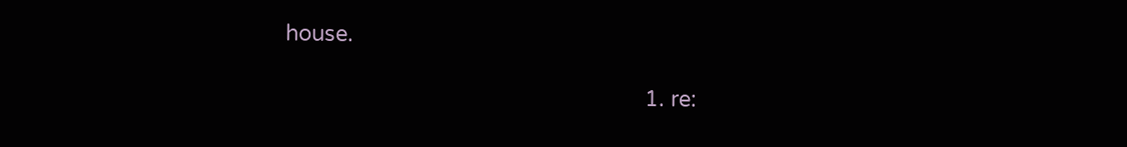house.

                                                            1. re: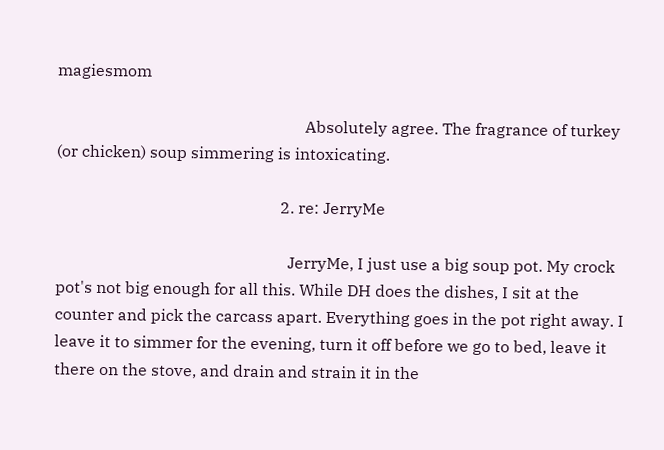magiesmom

                                                              Absolutely agree. The fragrance of turkey (or chicken) soup simmering is intoxicating.

                                                        2. re: JerryMe

                                                          JerryMe, I just use a big soup pot. My crock pot's not big enough for all this. While DH does the dishes, I sit at the counter and pick the carcass apart. Everything goes in the pot right away. I leave it to simmer for the evening, turn it off before we go to bed, leave it there on the stove, and drain and strain it in the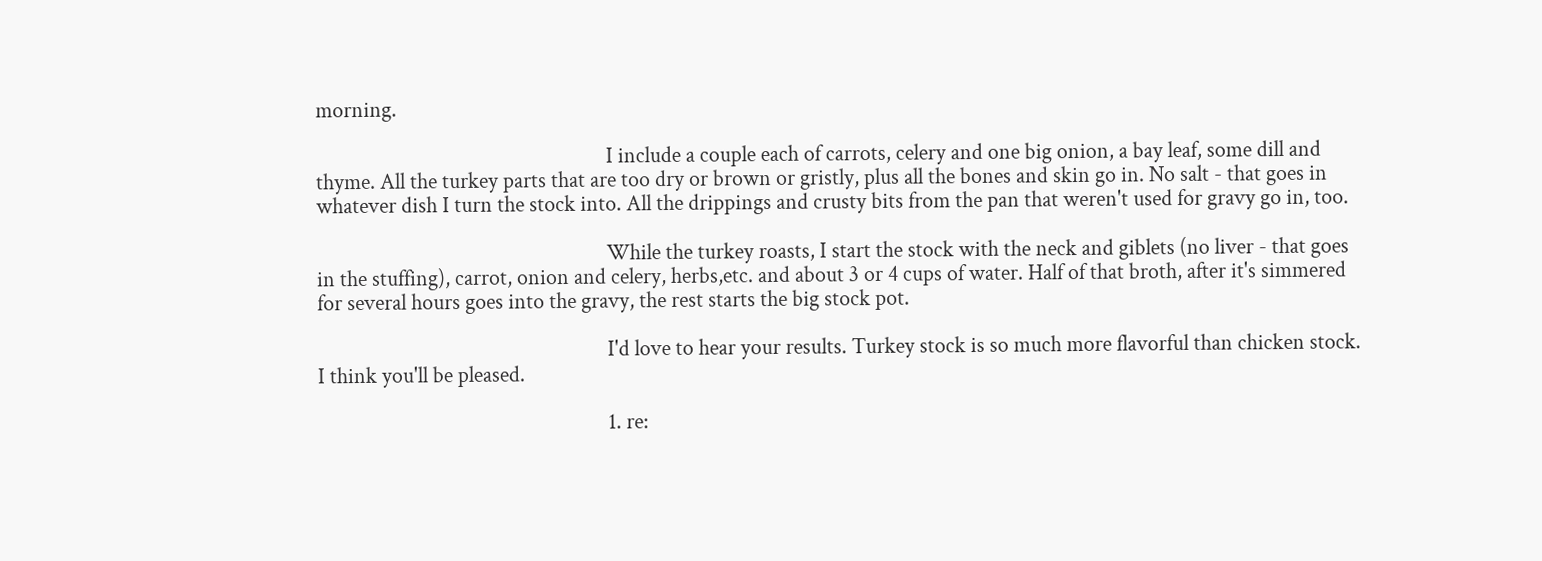morning.

                                                          I include a couple each of carrots, celery and one big onion, a bay leaf, some dill and thyme. All the turkey parts that are too dry or brown or gristly, plus all the bones and skin go in. No salt - that goes in whatever dish I turn the stock into. All the drippings and crusty bits from the pan that weren't used for gravy go in, too.

                                                          While the turkey roasts, I start the stock with the neck and giblets (no liver - that goes in the stuffing), carrot, onion and celery, herbs,etc. and about 3 or 4 cups of water. Half of that broth, after it's simmered for several hours goes into the gravy, the rest starts the big stock pot.

                                                          I'd love to hear your results. Turkey stock is so much more flavorful than chicken stock. I think you'll be pleased.

                                                          1. re: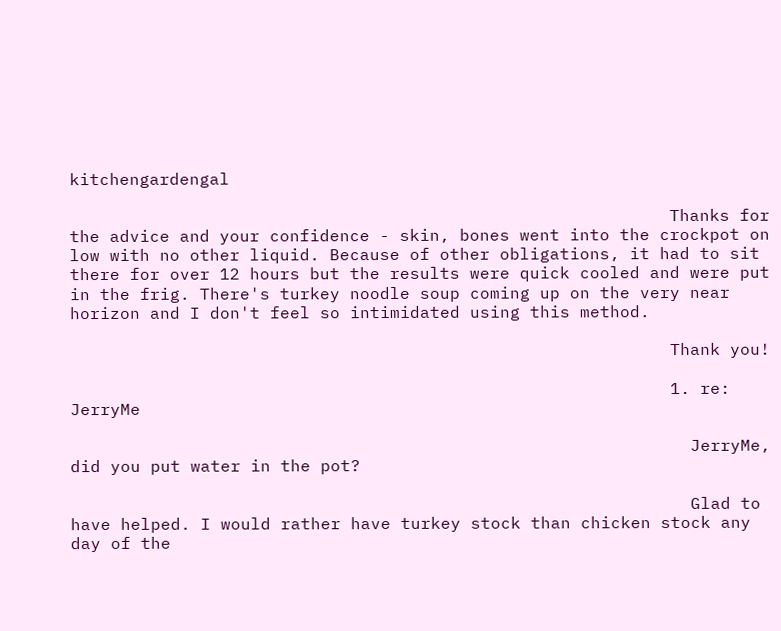kitchengardengal

                                                            Thanks for the advice and your confidence - skin, bones went into the crockpot on low with no other liquid. Because of other obligations, it had to sit there for over 12 hours but the results were quick cooled and were put in the frig. There's turkey noodle soup coming up on the very near horizon and I don't feel so intimidated using this method.

                                                            Thank you!

                                                            1. re: JerryMe

                                                              JerryMe, did you put water in the pot?

                                                              Glad to have helped. I would rather have turkey stock than chicken stock any day of the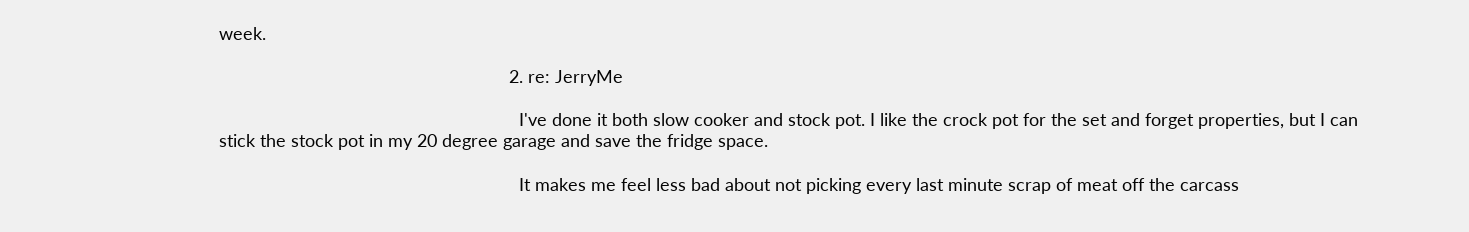week.

                                                          2. re: JerryMe

                                                            I've done it both slow cooker and stock pot. I like the crock pot for the set and forget properties, but I can stick the stock pot in my 20 degree garage and save the fridge space.

                                                            It makes me feel less bad about not picking every last minute scrap of meat off the carcass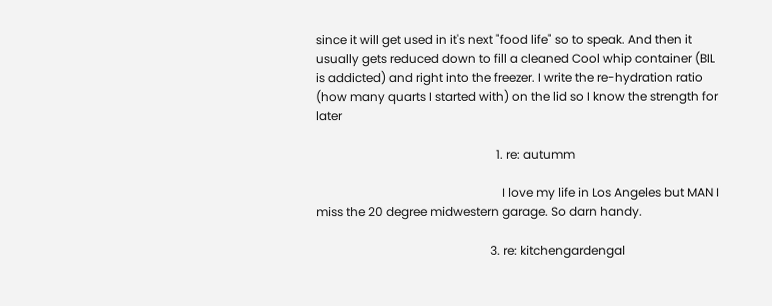since it will get used in it's next "food life" so to speak. And then it usually gets reduced down to fill a cleaned Cool whip container (BIL is addicted) and right into the freezer. I write the re-hydration ratio (how many quarts I started with) on the lid so I know the strength for later

                                                            1. re: autumm

                                                              I love my life in Los Angeles but MAN I miss the 20 degree midwestern garage. So darn handy.

                                                          3. re: kitchengardengal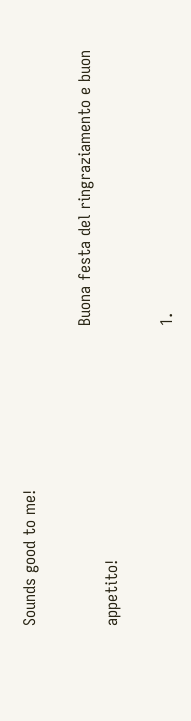Sounds good to me!

                                                            Buona festa del ringraziamento e buon appetito!

                                                            1.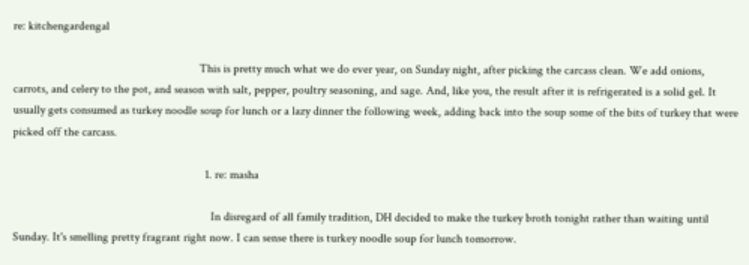re: kitchengardengal

                                                              This is pretty much what we do ever year, on Sunday night, after picking the carcass clean. We add onions, carrots, and celery to the pot, and season with salt, pepper, poultry seasoning, and sage. And, like you, the result after it is refrigerated is a solid gel. It usually gets consumed as turkey noodle soup for lunch or a lazy dinner the following week, adding back into the soup some of the bits of turkey that were picked off the carcass.

                                                                1. re: masha

                                                                  In disregard of all family tradition, DH decided to make the turkey broth tonight rather than waiting until Sunday. It's smelling pretty fragrant right now. I can sense there is turkey noodle soup for lunch tomorrow.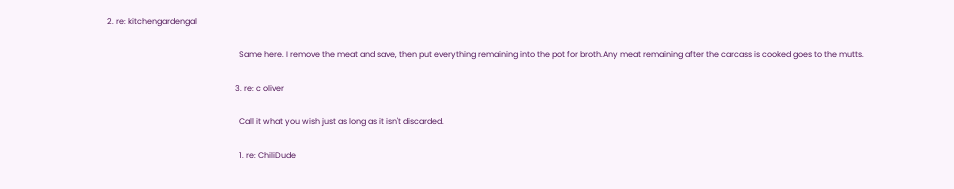2. re: kitchengardengal

                                                                  Same here. I remove the meat and save, then put everything remaining into the pot for broth.Any meat remaining after the carcass is cooked goes to the mutts.

                                                                3. re: c oliver

                                                                  Call it what you wish just as long as it isn't discarded.

                                                                  1. re: ChiliDude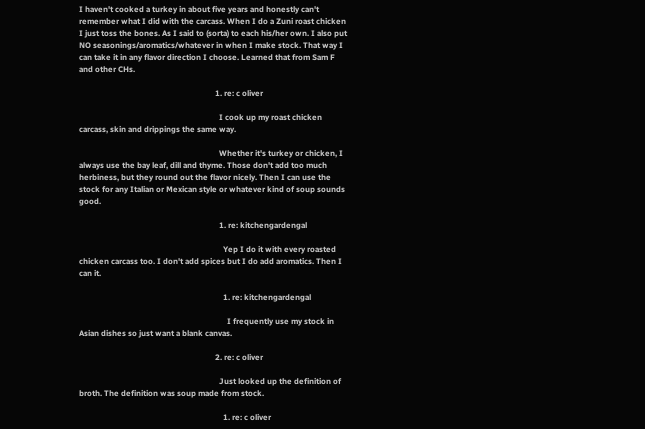I haven't cooked a turkey in about five years and honestly can't remember what I did with the carcass. When I do a Zuni roast chicken I just toss the bones. As I said to (sorta) to each his/her own. I also put NO seasonings/aromatics/whatever in when I make stock. That way I can take it in any flavor direction I choose. Learned that from Sam F and other CHs.

                                                                    1. re: c oliver

                                                                      I cook up my roast chicken carcass, skin and drippings the same way.

                                                                      Whether it's turkey or chicken, I always use the bay leaf, dill and thyme. Those don't add too much herbiness, but they round out the flavor nicely. Then I can use the stock for any Italian or Mexican style or whatever kind of soup sounds good.

                                                                      1. re: kitchengardengal

                                                                        Yep I do it with every roasted chicken carcass too. I don't add spices but I do add aromatics. Then I can it.

                                                                        1. re: kitchengardengal

                                                                          I frequently use my stock in Asian dishes so just want a blank canvas.

                                                                    2. re: c oliver

                                                                      Just looked up the definition of broth. The definition was soup made from stock.

                                                                        1. re: c oliver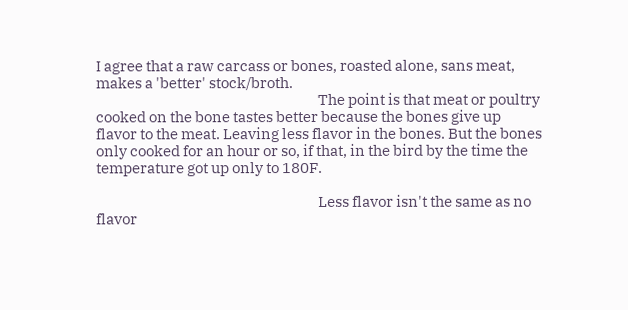I agree that a raw carcass or bones, roasted alone, sans meat, makes a 'better' stock/broth.
                                                                          The point is that meat or poultry cooked on the bone tastes better because the bones give up flavor to the meat. Leaving less flavor in the bones. But the bones only cooked for an hour or so, if that, in the bird by the time the temperature got up only to 180F.

                                                                          Less flavor isn't the same as no flavor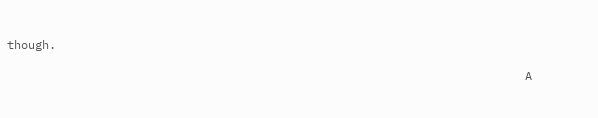though.

                                                                          A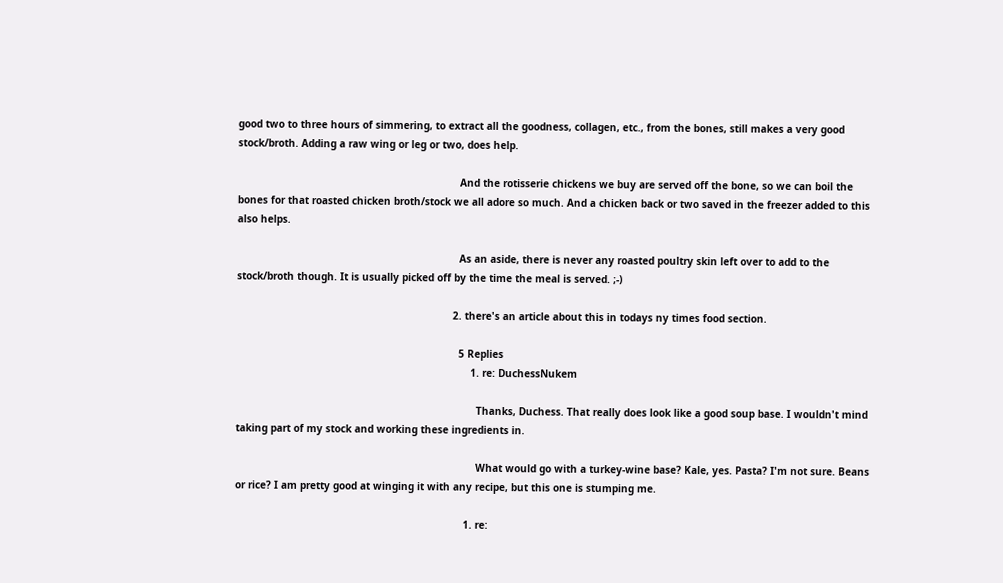good two to three hours of simmering, to extract all the goodness, collagen, etc., from the bones, still makes a very good stock/broth. Adding a raw wing or leg or two, does help.

                                                                          And the rotisserie chickens we buy are served off the bone, so we can boil the bones for that roasted chicken broth/stock we all adore so much. And a chicken back or two saved in the freezer added to this also helps.

                                                                          As an aside, there is never any roasted poultry skin left over to add to the stock/broth though. It is usually picked off by the time the meal is served. ;-)

                                                                        2. there's an article about this in todays ny times food section.

                                                                          5 Replies
                                                                              1. re: DuchessNukem

                                                                                Thanks, Duchess. That really does look like a good soup base. I wouldn't mind taking part of my stock and working these ingredients in.

                                                                                What would go with a turkey-wine base? Kale, yes. Pasta? I'm not sure. Beans or rice? I am pretty good at winging it with any recipe, but this one is stumping me.

                                                                            1. re: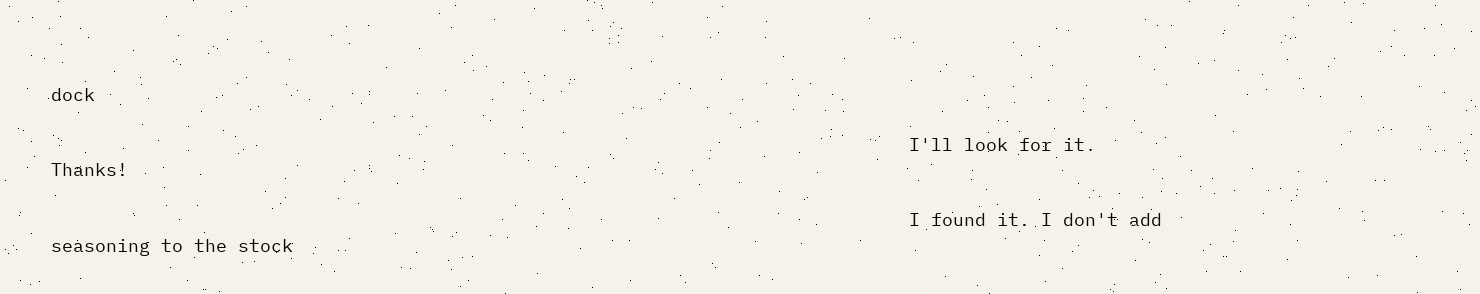dock

                                                                              I'll look for it. Thanks!

                                                                              I found it. I don't add seasoning to the stock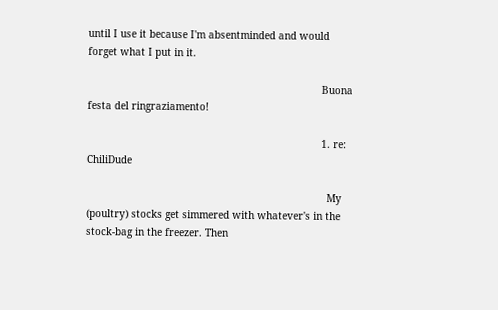until I use it because I'm absentminded and would forget what I put in it.

                                                                              Buona festa del ringraziamento!

                                                                              1. re: ChiliDude

                                                                                My (poultry) stocks get simmered with whatever's in the stock-bag in the freezer. Then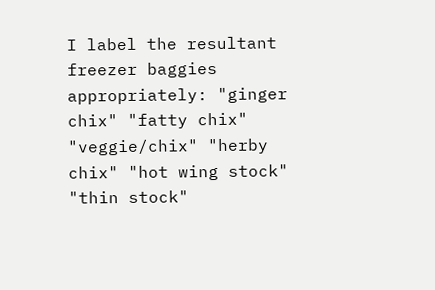I label the resultant freezer baggies appropriately: "ginger chix" "fatty chix" "veggie/chix" "herby chix" "hot wing stock" "thin stock"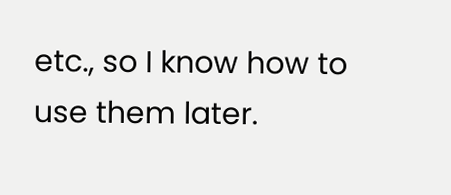etc., so I know how to use them later.